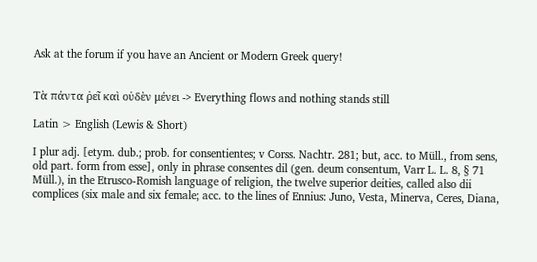Ask at the forum if you have an Ancient or Modern Greek query!


Τὰ πάντα ῥεῖ καὶ οὐδὲν μένει -> Everything flows and nothing stands still

Latin > English (Lewis & Short)

I plur adj. [etym. dub.; prob. for consentientes; v Corss. Nachtr. 281; but, acc. to Müll., from sens, old part. form from esse], only in phrase consentes dil (gen. deum consentum, Varr L. L. 8, § 71 Müll.), in the Etrusco-Romish language of religion, the twelve superior deities, called also dii complices (six male and six female; acc. to the lines of Ennius: Juno, Vesta, Minerva, Ceres, Diana,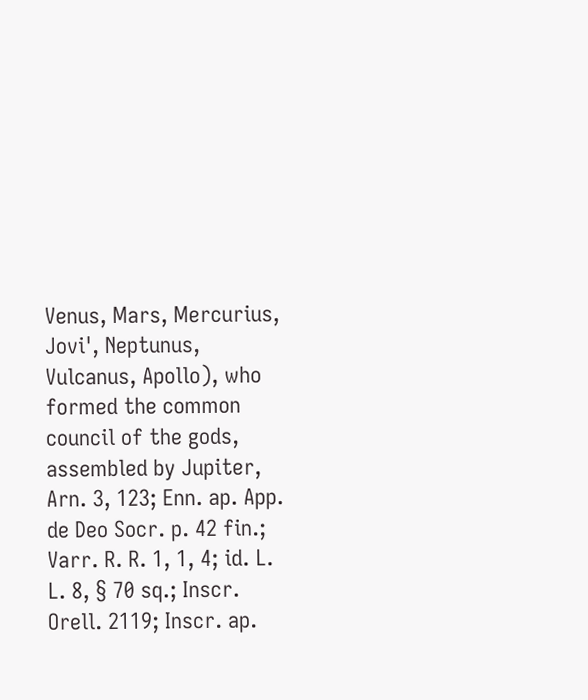Venus, Mars, Mercurius, Jovi', Neptunus, Vulcanus, Apollo), who formed the common council of the gods, assembled by Jupiter, Arn. 3, 123; Enn. ap. App. de Deo Socr. p. 42 fin.; Varr. R. R. 1, 1, 4; id. L. L. 8, § 70 sq.; Inscr. Orell. 2119; Inscr. ap.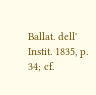Ballat. dell' Instit. 1835, p. 34; cf.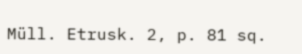Müll. Etrusk. 2, p. 81 sq.